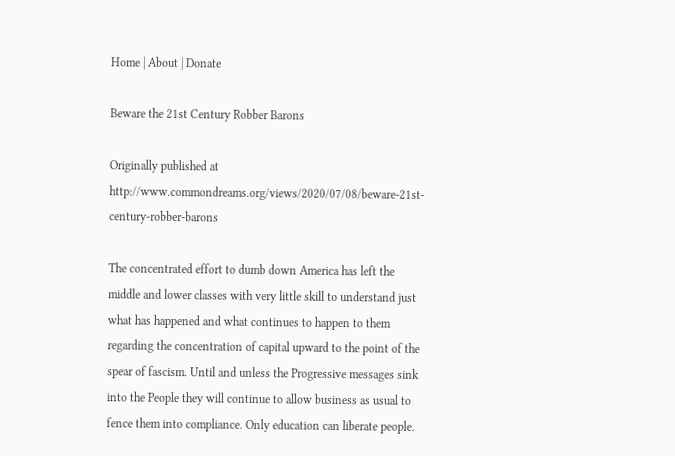Home | About | Donate

Beware the 21st Century Robber Barons

Originally published at http://www.commondreams.org/views/2020/07/08/beware-21st-century-robber-barons

The concentrated effort to dumb down America has left the middle and lower classes with very little skill to understand just what has happened and what continues to happen to them regarding the concentration of capital upward to the point of the spear of fascism. Until and unless the Progressive messages sink into the People they will continue to allow business as usual to fence them into compliance. Only education can liberate people.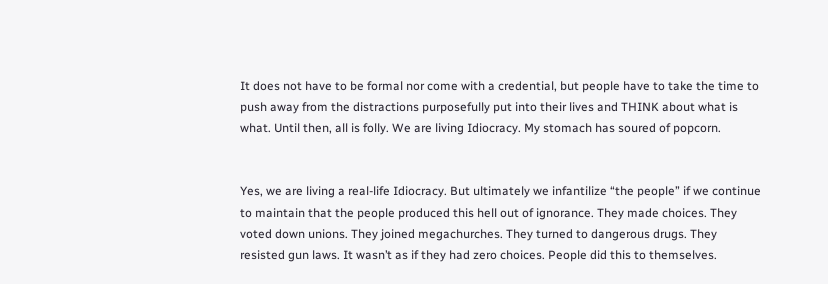It does not have to be formal nor come with a credential, but people have to take the time to push away from the distractions purposefully put into their lives and THINK about what is what. Until then, all is folly. We are living Idiocracy. My stomach has soured of popcorn.


Yes, we are living a real-life Idiocracy. But ultimately we infantilize “the people” if we continue to maintain that the people produced this hell out of ignorance. They made choices. They voted down unions. They joined megachurches. They turned to dangerous drugs. They resisted gun laws. It wasn’t as if they had zero choices. People did this to themselves.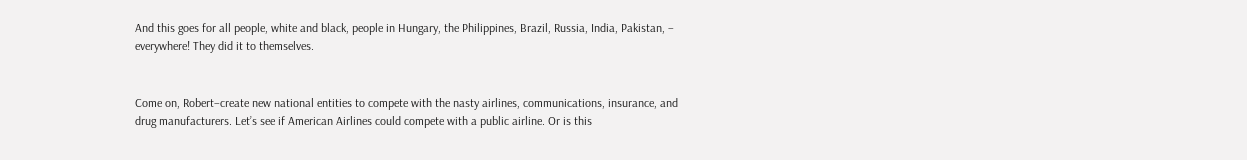And this goes for all people, white and black, people in Hungary, the Philippines, Brazil, Russia, India, Pakistan, – everywhere! They did it to themselves.


Come on, Robert–create new national entities to compete with the nasty airlines, communications, insurance, and drug manufacturers. Let’s see if American Airlines could compete with a public airline. Or is this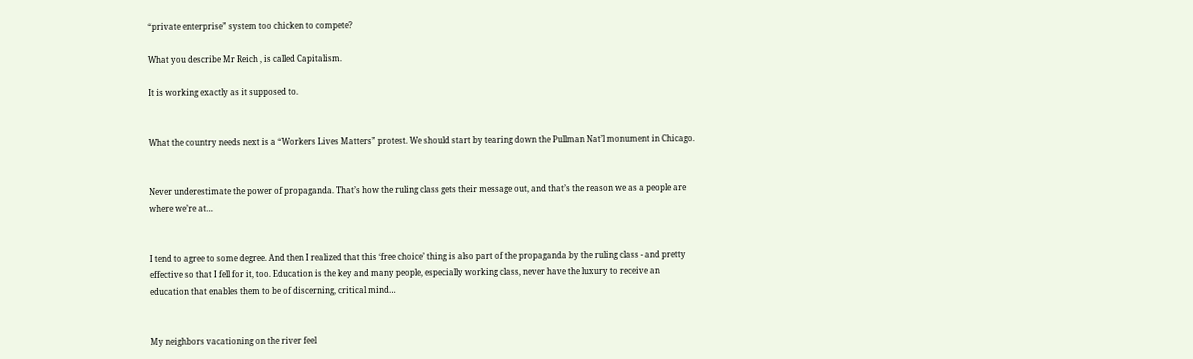“private enterprise” system too chicken to compete?

What you describe Mr Reich , is called Capitalism.

It is working exactly as it supposed to.


What the country needs next is a “Workers Lives Matters” protest. We should start by tearing down the Pullman Nat’l monument in Chicago.


Never underestimate the power of propaganda. That’s how the ruling class gets their message out, and that’s the reason we as a people are where we’re at…


I tend to agree to some degree. And then I realized that this ‘free choice’ thing is also part of the propaganda by the ruling class - and pretty effective so that I fell for it, too. Education is the key and many people, especially working class, never have the luxury to receive an education that enables them to be of discerning, critical mind…


My neighbors vacationing on the river feel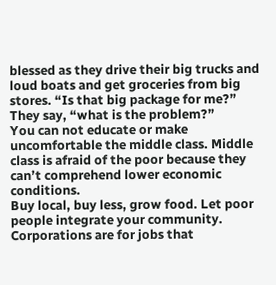blessed as they drive their big trucks and loud boats and get groceries from big stores. “Is that big package for me?” They say, “what is the problem?”
You can not educate or make uncomfortable the middle class. Middle class is afraid of the poor because they can’t comprehend lower economic conditions.
Buy local, buy less, grow food. Let poor people integrate your community.
Corporations are for jobs that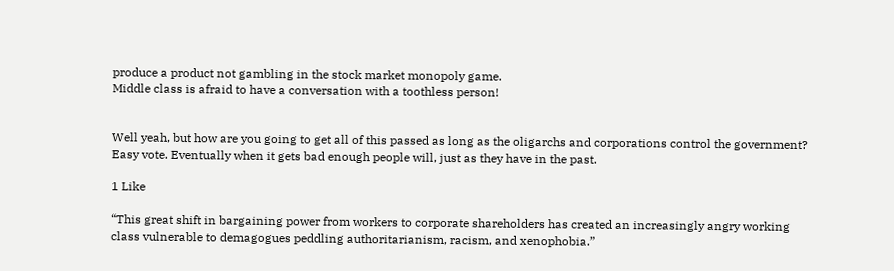produce a product not gambling in the stock market monopoly game.
Middle class is afraid to have a conversation with a toothless person!


Well yeah, but how are you going to get all of this passed as long as the oligarchs and corporations control the government? Easy vote. Eventually when it gets bad enough people will, just as they have in the past.

1 Like

“This great shift in bargaining power from workers to corporate shareholders has created an increasingly angry working class vulnerable to demagogues peddling authoritarianism, racism, and xenophobia.”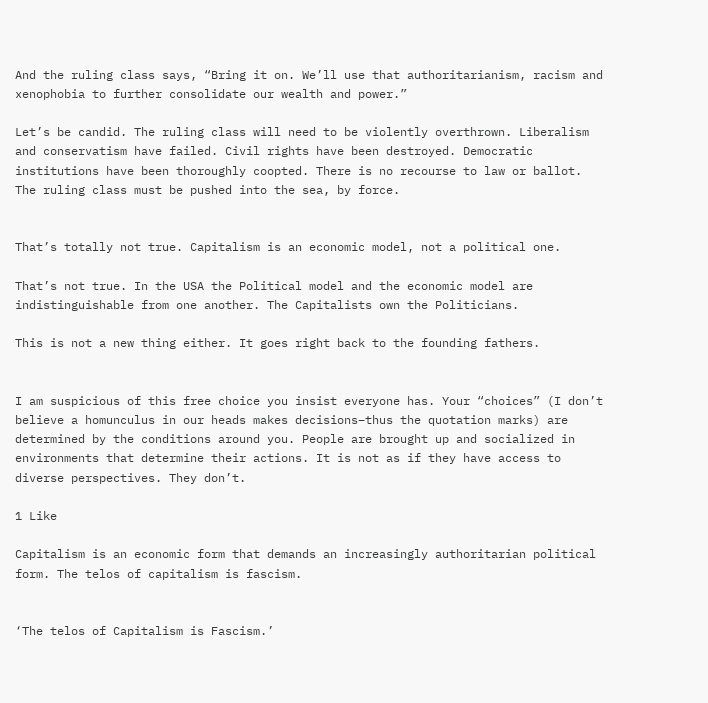And the ruling class says, “Bring it on. We’ll use that authoritarianism, racism and xenophobia to further consolidate our wealth and power.”

Let’s be candid. The ruling class will need to be violently overthrown. Liberalism and conservatism have failed. Civil rights have been destroyed. Democratic institutions have been thoroughly coopted. There is no recourse to law or ballot. The ruling class must be pushed into the sea, by force.


That’s totally not true. Capitalism is an economic model, not a political one.

That’s not true. In the USA the Political model and the economic model are indistinguishable from one another. The Capitalists own the Politicians.

This is not a new thing either. It goes right back to the founding fathers.


I am suspicious of this free choice you insist everyone has. Your “choices” (I don’t believe a homunculus in our heads makes decisions–thus the quotation marks) are determined by the conditions around you. People are brought up and socialized in environments that determine their actions. It is not as if they have access to diverse perspectives. They don’t.

1 Like

Capitalism is an economic form that demands an increasingly authoritarian political form. The telos of capitalism is fascism.


‘The telos of Capitalism is Fascism.’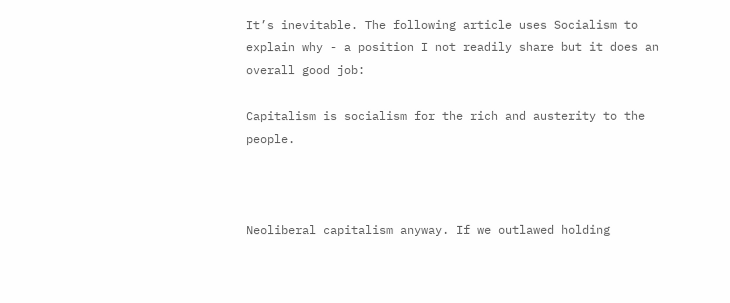It’s inevitable. The following article uses Socialism to explain why - a position I not readily share but it does an overall good job:

Capitalism is socialism for the rich and austerity to the people.



Neoliberal capitalism anyway. If we outlawed holding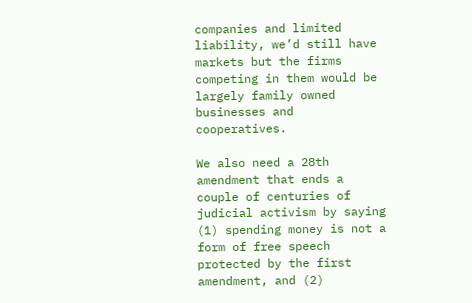companies and limited liability, we’d still have markets but the firms competing in them would be largely family owned businesses and cooperatives.

We also need a 28th amendment that ends a couple of centuries of judicial activism by saying (1) spending money is not a form of free speech protected by the first amendment, and (2)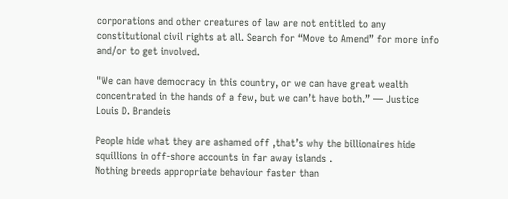corporations and other creatures of law are not entitled to any constitutional civil rights at all. Search for “Move to Amend” for more info and/or to get involved.

"We can have democracy in this country, or we can have great wealth concentrated in the hands of a few, but we can’t have both.” — Justice Louis D. Brandeis

People hide what they are ashamed off ,that’s why the billionaires hide squillions in off-shore accounts in far away islands .
Nothing breeds appropriate behaviour faster than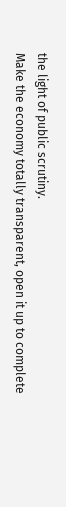the light of public scrutiny.
Make the economy totally transparent, open it up to complete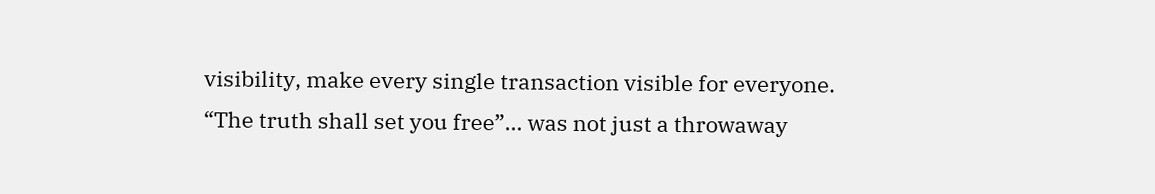visibility, make every single transaction visible for everyone.
“The truth shall set you free”… was not just a throwaway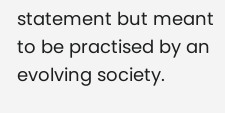statement but meant to be practised by an evolving society.